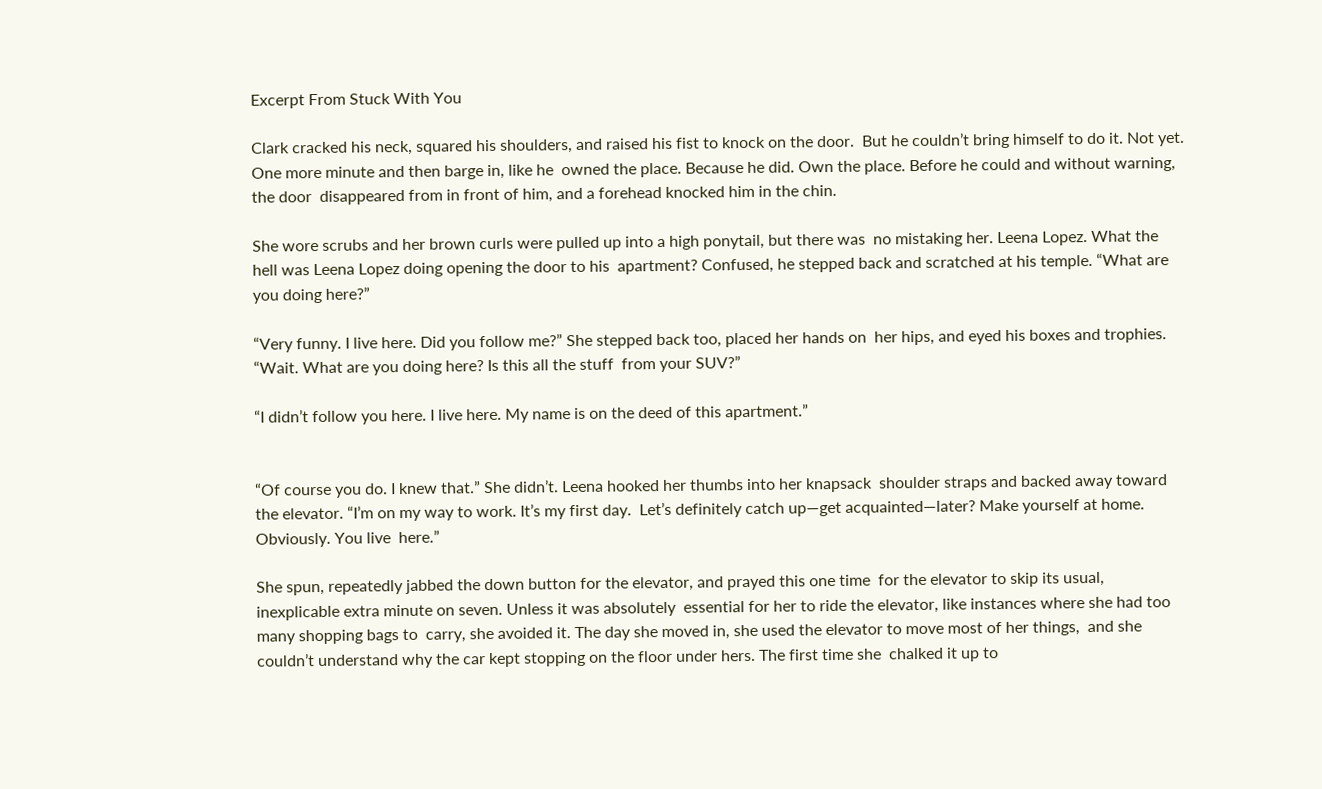Excerpt From Stuck With You

Clark cracked his neck, squared his shoulders, and raised his fist to knock on the door.  But he couldn’t bring himself to do it. Not yet. One more minute and then barge in, like he  owned the place. Because he did. Own the place. Before he could and without warning, the door  disappeared from in front of him, and a forehead knocked him in the chin.

She wore scrubs and her brown curls were pulled up into a high ponytail, but there was  no mistaking her. Leena Lopez. What the hell was Leena Lopez doing opening the door to his  apartment? Confused, he stepped back and scratched at his temple. “What are you doing here?”

“Very funny. I live here. Did you follow me?” She stepped back too, placed her hands on  her hips, and eyed his boxes and trophies. “Wait. What are you doing here? Is this all the stuff  from your SUV?”

“I didn’t follow you here. I live here. My name is on the deed of this apartment.”


“Of course you do. I knew that.” She didn’t. Leena hooked her thumbs into her knapsack  shoulder straps and backed away toward the elevator. “I’m on my way to work. It’s my first day.  Let’s definitely catch up—get acquainted—later? Make yourself at home. Obviously. You live  here.”

She spun, repeatedly jabbed the down button for the elevator, and prayed this one time  for the elevator to skip its usual, inexplicable extra minute on seven. Unless it was absolutely  essential for her to ride the elevator, like instances where she had too many shopping bags to  carry, she avoided it. The day she moved in, she used the elevator to move most of her things,  and she couldn’t understand why the car kept stopping on the floor under hers. The first time she  chalked it up to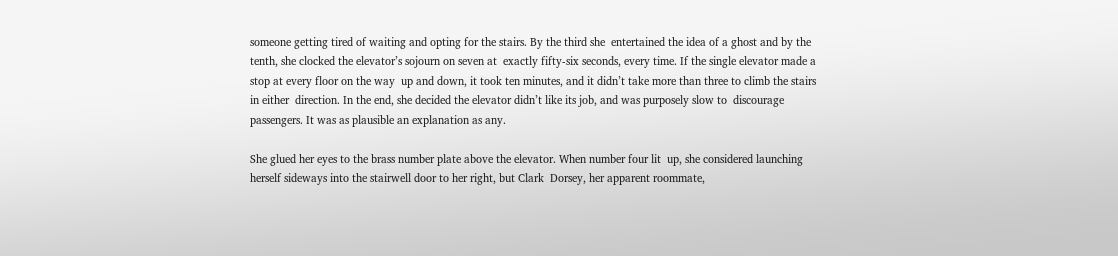someone getting tired of waiting and opting for the stairs. By the third she  entertained the idea of a ghost and by the tenth, she clocked the elevator’s sojourn on seven at  exactly fifty-six seconds, every time. If the single elevator made a stop at every floor on the way  up and down, it took ten minutes, and it didn’t take more than three to climb the stairs in either  direction. In the end, she decided the elevator didn’t like its job, and was purposely slow to  discourage passengers. It was as plausible an explanation as any.

She glued her eyes to the brass number plate above the elevator. When number four lit  up, she considered launching herself sideways into the stairwell door to her right, but Clark  Dorsey, her apparent roommate,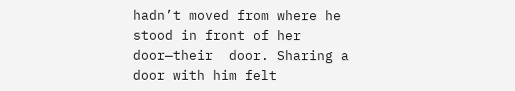hadn’t moved from where he stood in front of her door—their  door. Sharing a door with him felt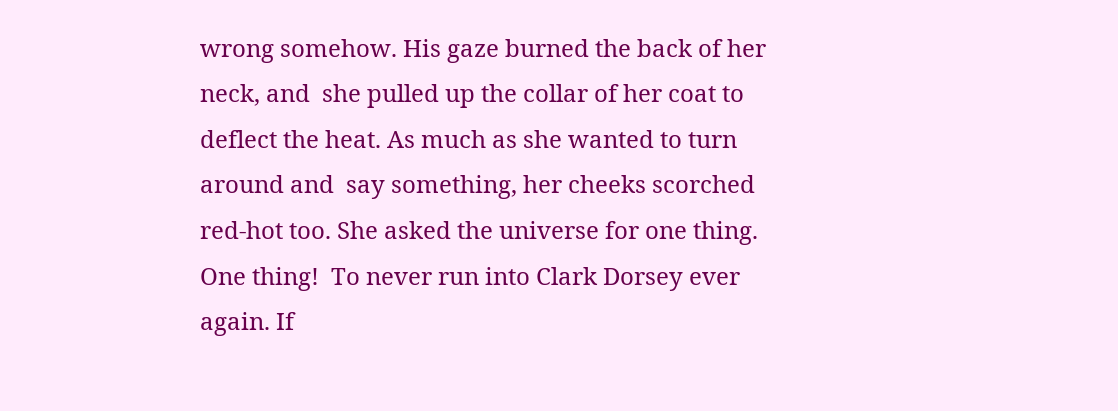wrong somehow. His gaze burned the back of her neck, and  she pulled up the collar of her coat to deflect the heat. As much as she wanted to turn around and  say something, her cheeks scorched red-hot too. She asked the universe for one thing. One thing!  To never run into Clark Dorsey ever again. If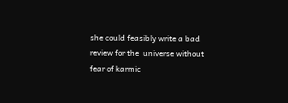she could feasibly write a bad review for the  universe without fear of karmic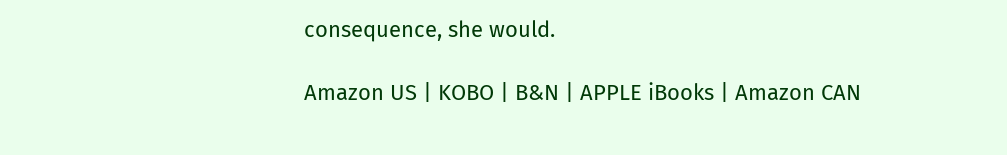consequence, she would.

Amazon US | KOBO | B&N | APPLE iBooks | Amazon CAN